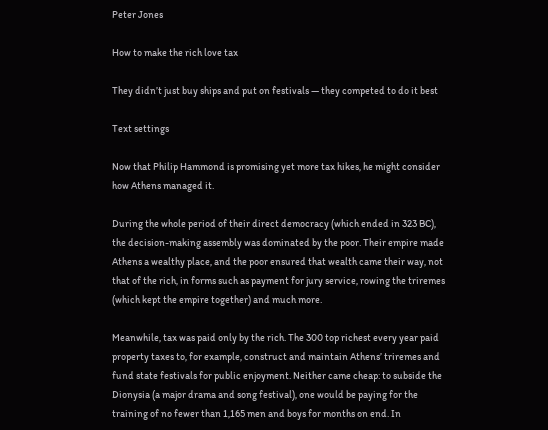Peter Jones

How to make the rich love tax

They didn’t just buy ships and put on festivals — they competed to do it best

Text settings

Now that Philip Hammond is promising yet more tax hikes, he might consider how Athens managed it.

During the whole period of their direct democracy (which ended in 323 BC), the decision-making assembly was dominated by the poor. Their empire made Athens a wealthy place, and the poor ensured that wealth came their way, not that of the rich, in forms such as payment for jury service, rowing the triremes (which kept the empire together) and much more.

Meanwhile, tax was paid only by the rich. The 300 top richest every year paid property taxes to, for example, construct and maintain Athens’ triremes and fund state festivals for public enjoyment. Neither came cheap: to subside the Dionysia (a major drama and song festival), one would be paying for the training of no fewer than 1,165 men and boys for months on end. In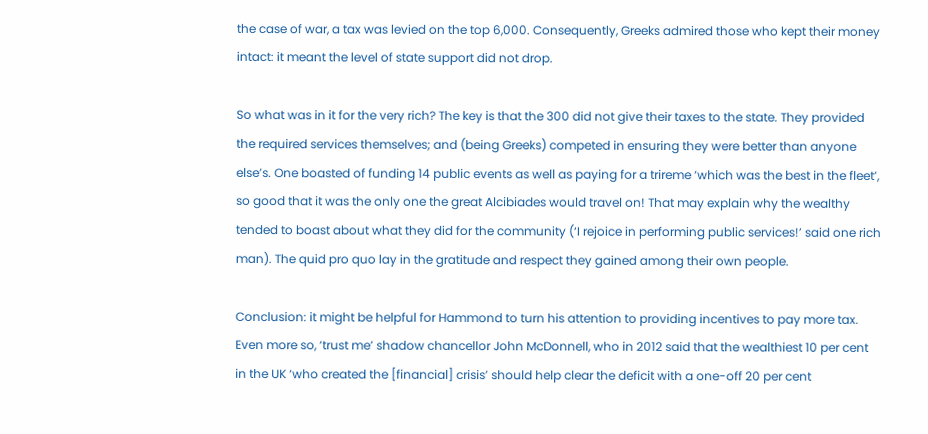the case of war, a tax was levied on the top 6,000. Consequently, Greeks admired those who kept their money intact: it meant the level of state support did not drop.

So what was in it for the very rich? The key is that the 300 did not give their taxes to the state. They provided the required services themselves; and (being Greeks) competed in ensuring they were better than anyone else’s. One boasted of funding 14 public events as well as paying for a trireme ‘which was the best in the fleet’, so good that it was the only one the great Alcibiades would travel on! That may explain why the wealthy tended to boast about what they did for the community (‘I rejoice in performing public services!’ said one rich man). The quid pro quo lay in the gratitude and respect they gained among their own people.

Conclusion: it might be helpful for Hammond to turn his attention to providing incentives to pay more tax. Even more so, ‘trust me’ shadow chancellor John McDonnell, who in 2012 said that the wealthiest 10 per cent in the UK ‘who created the [financial] crisis’ should help clear the deficit with a one-off 20 per cent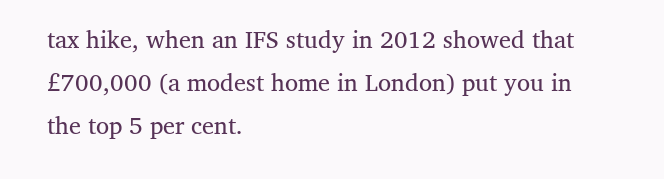tax hike, when an IFS study in 2012 showed that £700,000 (a modest home in London) put you in the top 5 per cent.